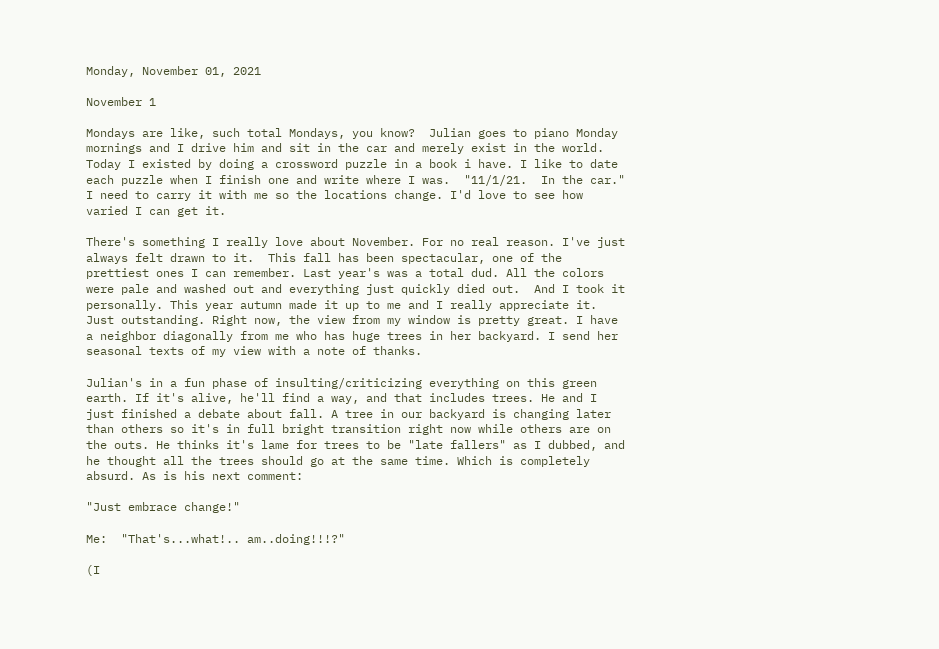Monday, November 01, 2021

November 1

Mondays are like, such total Mondays, you know?  Julian goes to piano Monday mornings and I drive him and sit in the car and merely exist in the world. Today I existed by doing a crossword puzzle in a book i have. I like to date each puzzle when I finish one and write where I was.  "11/1/21.  In the car."  I need to carry it with me so the locations change. I'd love to see how varied I can get it.

There's something I really love about November. For no real reason. I've just always felt drawn to it.  This fall has been spectacular, one of the prettiest ones I can remember. Last year's was a total dud. All the colors were pale and washed out and everything just quickly died out.  And I took it personally. This year autumn made it up to me and I really appreciate it.  Just outstanding. Right now, the view from my window is pretty great. I have a neighbor diagonally from me who has huge trees in her backyard. I send her seasonal texts of my view with a note of thanks.

Julian's in a fun phase of insulting/criticizing everything on this green earth. If it's alive, he'll find a way, and that includes trees. He and I just finished a debate about fall. A tree in our backyard is changing later than others so it's in full bright transition right now while others are on the outs. He thinks it's lame for trees to be "late fallers" as I dubbed, and he thought all the trees should go at the same time. Which is completely absurd. As is his next comment:

"Just embrace change!"

Me:  "That's...what!.. am..doing!!!?"

(I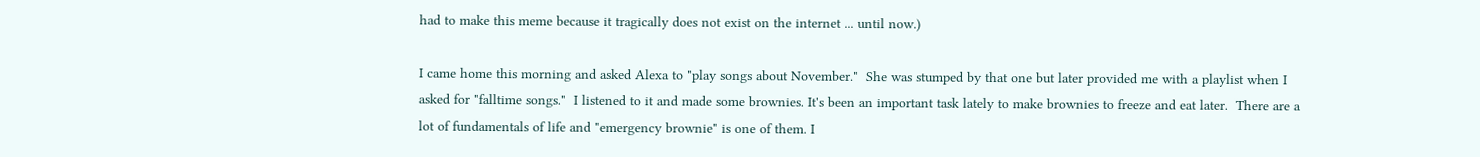had to make this meme because it tragically does not exist on the internet ... until now.)

I came home this morning and asked Alexa to "play songs about November."  She was stumped by that one but later provided me with a playlist when I asked for "falltime songs."  I listened to it and made some brownies. It's been an important task lately to make brownies to freeze and eat later.  There are a lot of fundamentals of life and "emergency brownie" is one of them. I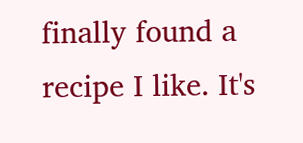finally found a recipe I like. It's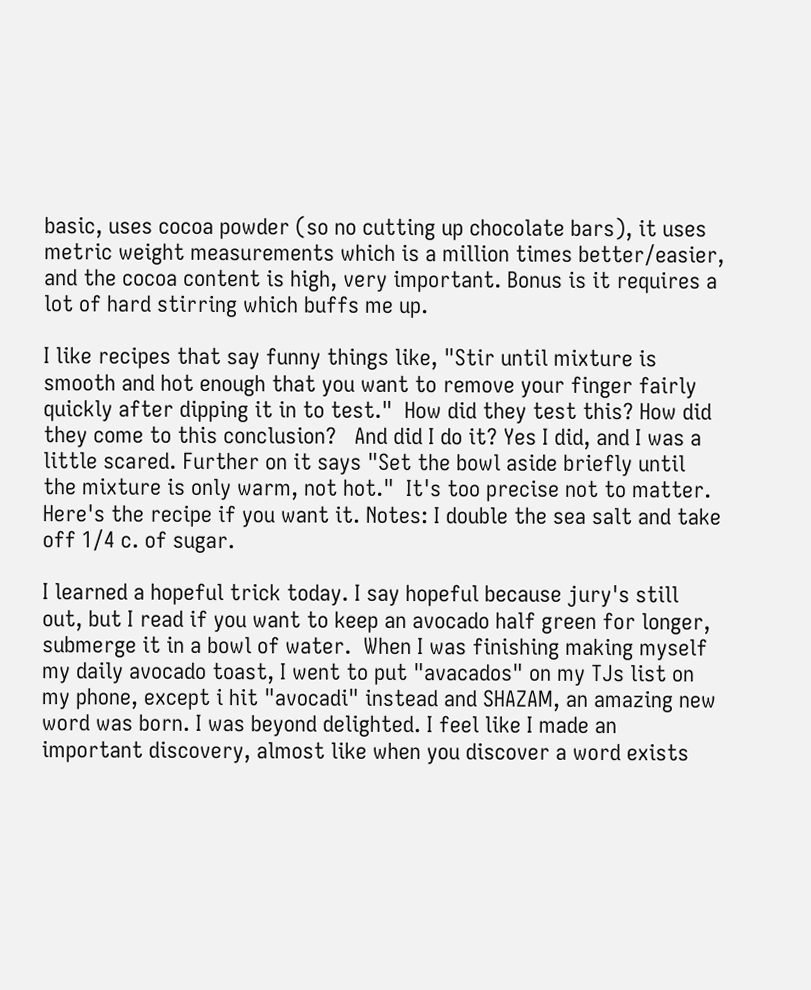basic, uses cocoa powder (so no cutting up chocolate bars), it uses metric weight measurements which is a million times better/easier,  and the cocoa content is high, very important. Bonus is it requires a lot of hard stirring which buffs me up.

I like recipes that say funny things like, "Stir until mixture is smooth and hot enough that you want to remove your finger fairly quickly after dipping it in to test."  How did they test this? How did they come to this conclusion?   And did I do it? Yes I did, and I was a little scared. Further on it says "Set the bowl aside briefly until the mixture is only warm, not hot."  It's too precise not to matter.  Here's the recipe if you want it. Notes: I double the sea salt and take off 1/4 c. of sugar.

I learned a hopeful trick today. I say hopeful because jury's still out, but I read if you want to keep an avocado half green for longer, submerge it in a bowl of water.  When I was finishing making myself my daily avocado toast, I went to put "avacados" on my TJs list on my phone, except i hit "avocadi" instead and SHAZAM, an amazing new word was born. I was beyond delighted. I feel like I made an important discovery, almost like when you discover a word exists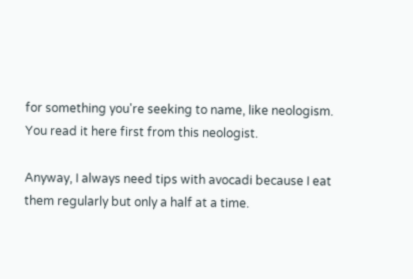for something you're seeking to name, like neologism. You read it here first from this neologist.

Anyway, I always need tips with avocadi because I eat them regularly but only a half at a time.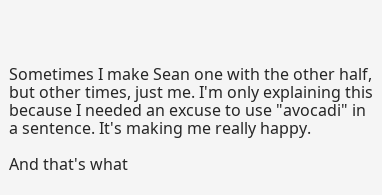Sometimes I make Sean one with the other half, but other times, just me. I'm only explaining this because I needed an excuse to use "avocadi" in a sentence. It's making me really happy.

And that's what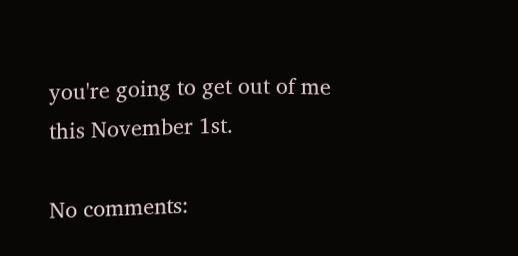you're going to get out of me this November 1st.

No comments: